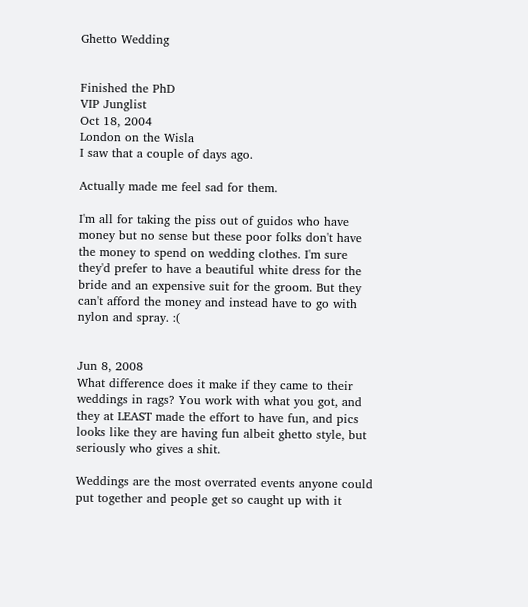Ghetto Wedding


Finished the PhD
VIP Junglist
Oct 18, 2004
London on the Wisla
I saw that a couple of days ago.

Actually made me feel sad for them.

I'm all for taking the piss out of guidos who have money but no sense but these poor folks don't have the money to spend on wedding clothes. I'm sure they'd prefer to have a beautiful white dress for the bride and an expensive suit for the groom. But they can't afford the money and instead have to go with nylon and spray. :(


Jun 8, 2008
What difference does it make if they came to their weddings in rags? You work with what you got, and they at LEAST made the effort to have fun, and pics looks like they are having fun albeit ghetto style, but seriously who gives a shit.

Weddings are the most overrated events anyone could put together and people get so caught up with it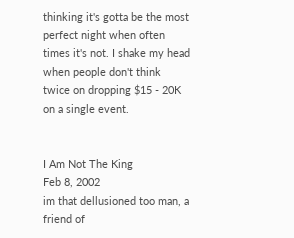thinking it's gotta be the most perfect night when often times it's not. I shake my head when people don't think twice on dropping $15 - 20K on a single event.


I Am Not The King
Feb 8, 2002
im that dellusioned too man, a friend of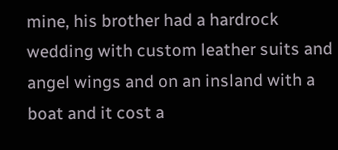mine, his brother had a hardrock wedding with custom leather suits and angel wings and on an insland with a boat and it cost a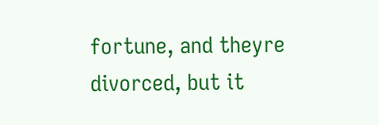fortune, and theyre divorced, but it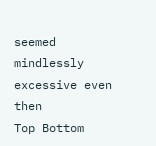seemed mindlessly excessive even then
Top Bottom